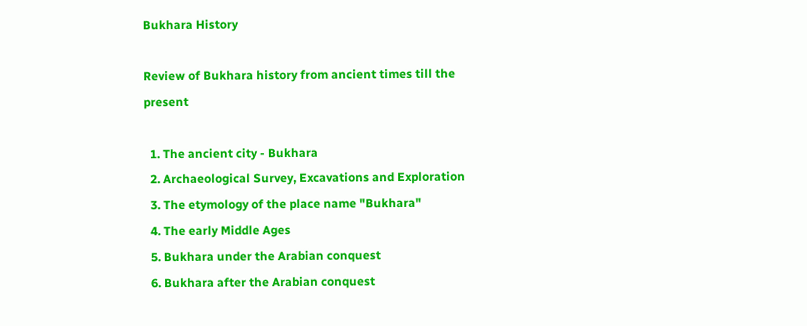Bukhara History

Review of Bukhara history from ancient times till the present

  1. The ancient city - Bukhara
  2. Archaeological Survey, Excavations and Exploration
  3. The etymology of the place name "Bukhara"
  4. The early Middle Ages
  5. Bukhara under the Arabian conquest
  6. Bukhara after the Arabian conquest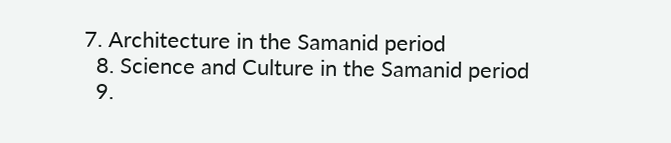7. Architecture in the Samanid period
  8. Science and Culture in the Samanid period
  9.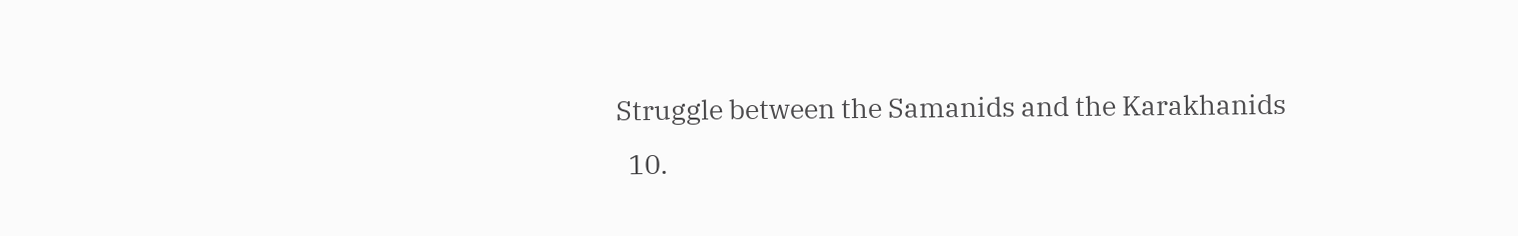Struggle between the Samanids and the Karakhanids
  10.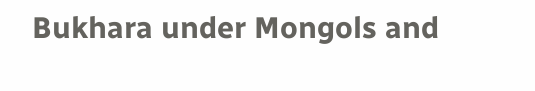Bukhara under Mongols and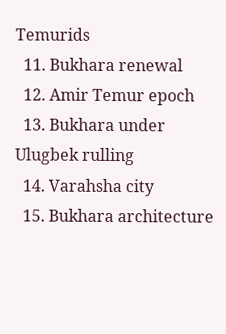Temurids
  11. Bukhara renewal
  12. Amir Temur epoch
  13. Bukhara under Ulugbek rulling
  14. Varahsha city
  15. Bukhara architecture